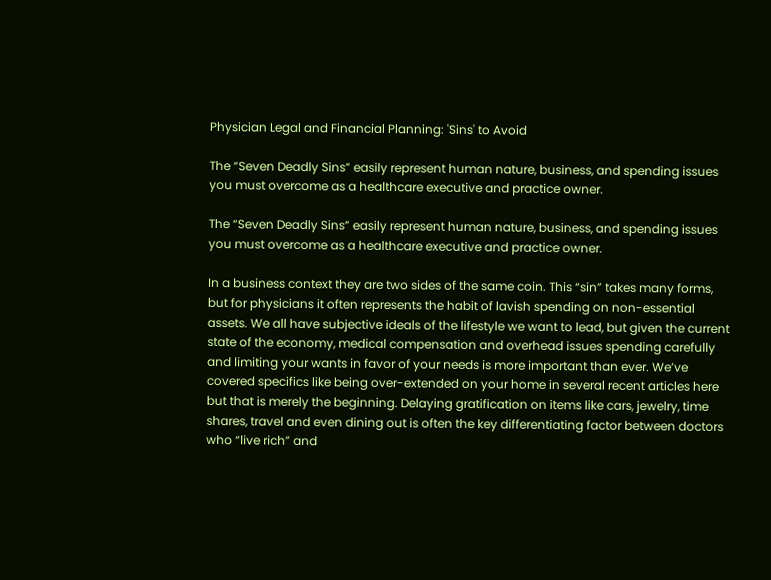Physician Legal and Financial Planning: 'Sins' to Avoid

The “Seven Deadly Sins” easily represent human nature, business, and spending issues you must overcome as a healthcare executive and practice owner.

The “Seven Deadly Sins” easily represent human nature, business, and spending issues you must overcome as a healthcare executive and practice owner.

In a business context they are two sides of the same coin. This “sin” takes many forms, but for physicians it often represents the habit of lavish spending on non-essential assets. We all have subjective ideals of the lifestyle we want to lead, but given the current state of the economy, medical compensation and overhead issues spending carefully and limiting your wants in favor of your needs is more important than ever. We’ve covered specifics like being over-extended on your home in several recent articles here but that is merely the beginning. Delaying gratification on items like cars, jewelry, time shares, travel and even dining out is often the key differentiating factor between doctors who “live rich” and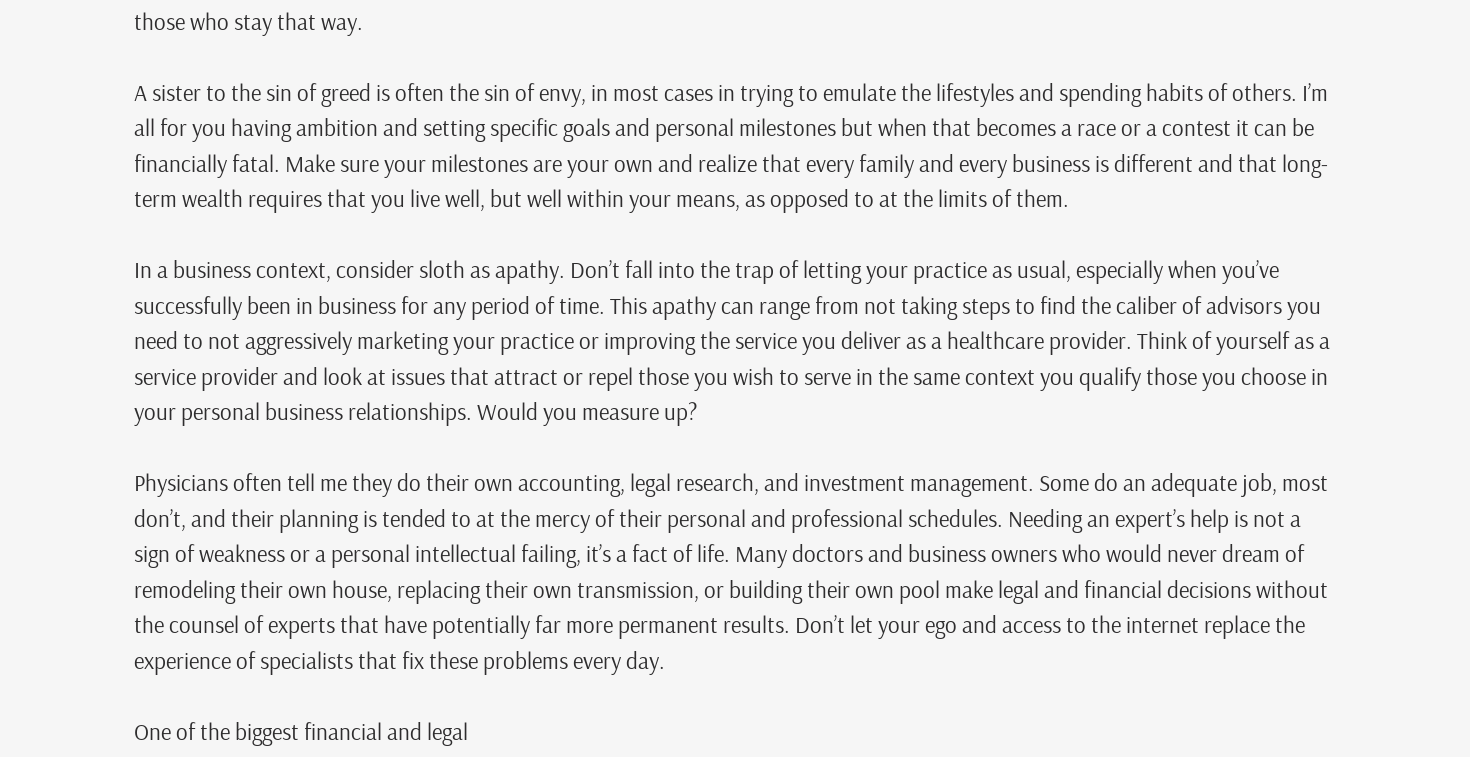those who stay that way.

A sister to the sin of greed is often the sin of envy, in most cases in trying to emulate the lifestyles and spending habits of others. I’m all for you having ambition and setting specific goals and personal milestones but when that becomes a race or a contest it can be financially fatal. Make sure your milestones are your own and realize that every family and every business is different and that long-term wealth requires that you live well, but well within your means, as opposed to at the limits of them.

In a business context, consider sloth as apathy. Don’t fall into the trap of letting your practice as usual, especially when you’ve successfully been in business for any period of time. This apathy can range from not taking steps to find the caliber of advisors you need to not aggressively marketing your practice or improving the service you deliver as a healthcare provider. Think of yourself as a service provider and look at issues that attract or repel those you wish to serve in the same context you qualify those you choose in your personal business relationships. Would you measure up?

Physicians often tell me they do their own accounting, legal research, and investment management. Some do an adequate job, most don’t, and their planning is tended to at the mercy of their personal and professional schedules. Needing an expert’s help is not a sign of weakness or a personal intellectual failing, it’s a fact of life. Many doctors and business owners who would never dream of remodeling their own house, replacing their own transmission, or building their own pool make legal and financial decisions without the counsel of experts that have potentially far more permanent results. Don’t let your ego and access to the internet replace the experience of specialists that fix these problems every day.

One of the biggest financial and legal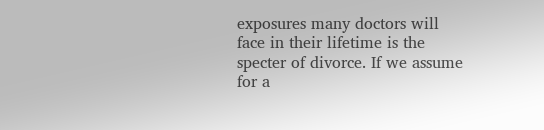exposures many doctors will face in their lifetime is the specter of divorce. If we assume for a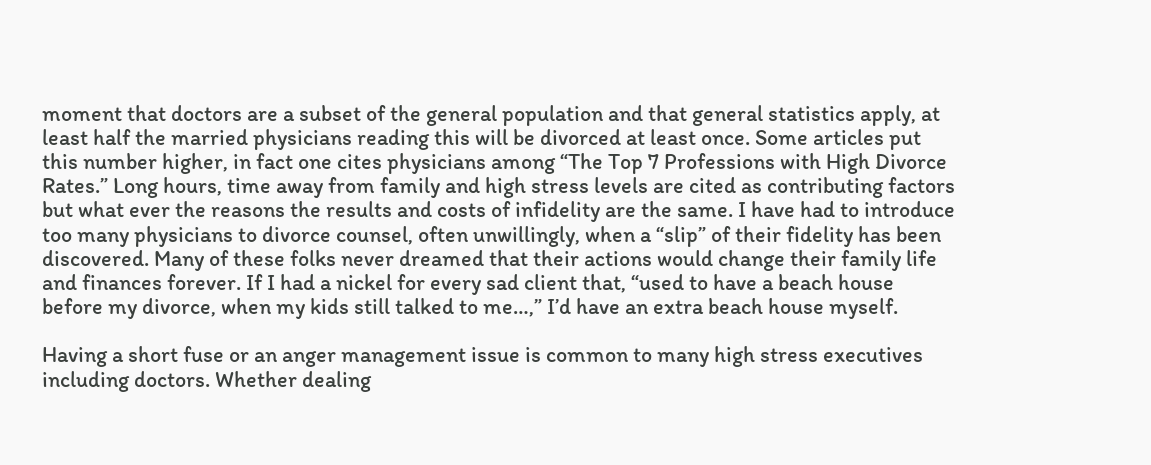moment that doctors are a subset of the general population and that general statistics apply, at least half the married physicians reading this will be divorced at least once. Some articles put this number higher, in fact one cites physicians among “The Top 7 Professions with High Divorce Rates.” Long hours, time away from family and high stress levels are cited as contributing factors but what ever the reasons the results and costs of infidelity are the same. I have had to introduce too many physicians to divorce counsel, often unwillingly, when a “slip” of their fidelity has been discovered. Many of these folks never dreamed that their actions would change their family life and finances forever. If I had a nickel for every sad client that, “used to have a beach house before my divorce, when my kids still talked to me…,” I’d have an extra beach house myself.

Having a short fuse or an anger management issue is common to many high stress executives including doctors. Whether dealing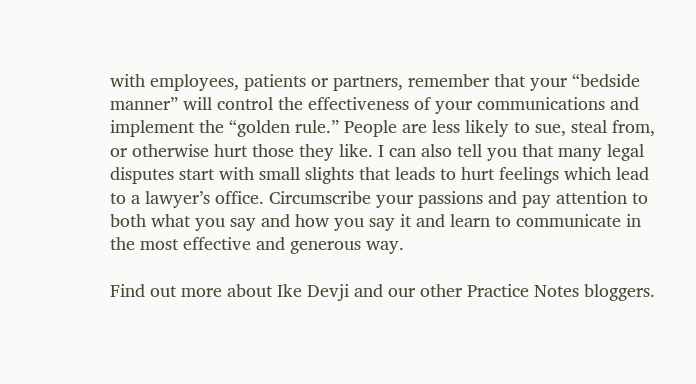with employees, patients or partners, remember that your “bedside manner” will control the effectiveness of your communications and implement the “golden rule.” People are less likely to sue, steal from, or otherwise hurt those they like. I can also tell you that many legal disputes start with small slights that leads to hurt feelings which lead to a lawyer’s office. Circumscribe your passions and pay attention to both what you say and how you say it and learn to communicate in the most effective and generous way.

Find out more about Ike Devji and our other Practice Notes bloggers.